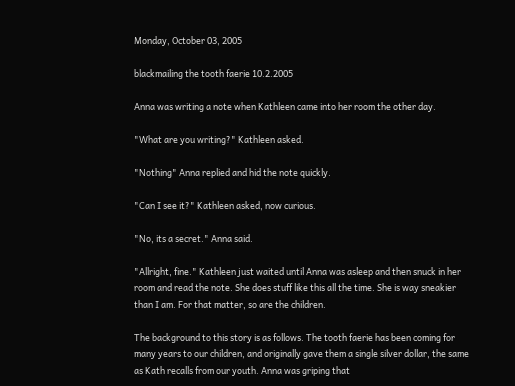Monday, October 03, 2005

blackmailing the tooth faerie 10.2.2005

Anna was writing a note when Kathleen came into her room the other day.

"What are you writing?" Kathleen asked.

"Nothing" Anna replied and hid the note quickly.

"Can I see it?" Kathleen asked, now curious.

"No, its a secret." Anna said.

"Allright, fine." Kathleen just waited until Anna was asleep and then snuck in her room and read the note. She does stuff like this all the time. She is way sneakier than I am. For that matter, so are the children.

The background to this story is as follows. The tooth faerie has been coming for many years to our children, and originally gave them a single silver dollar, the same as Kath recalls from our youth. Anna was griping that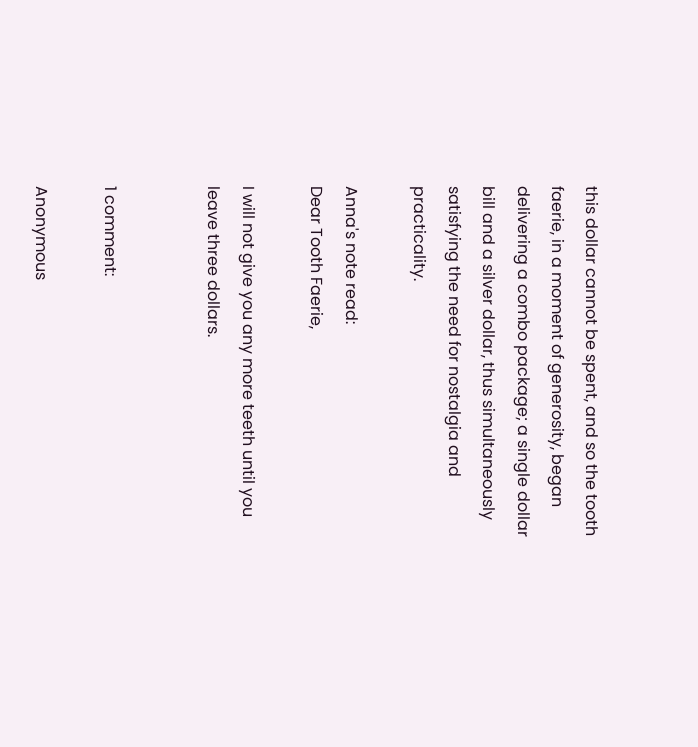this dollar cannot be spent, and so the tooth faerie, in a moment of generosity, began delivering a combo package; a single dollar bill and a silver dollar, thus simultaneously satisfying the need for nostalgia and practicality.

Anna's note read:
Dear Tooth Faerie,

I will not give you any more teeth until you leave three dollars.


1 comment:

Anonymous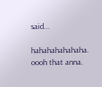said...

hahahahahahaha. oooh that anna.